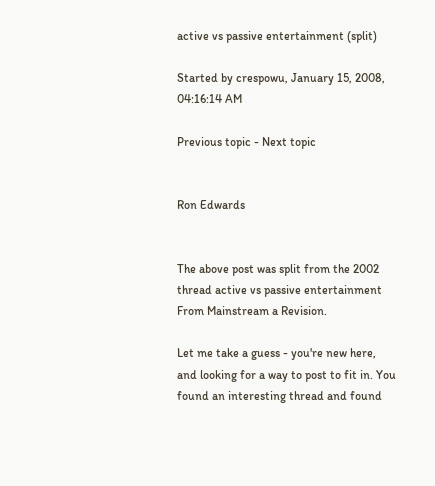active vs passive entertainment (split)

Started by crespowu, January 15, 2008, 04:16:14 AM

Previous topic - Next topic


Ron Edwards


The above post was split from the 2002 thread active vs passive entertainment From Mainstream a Revision.

Let me take a guess - you're new here, and looking for a way to post to fit in. You found an interesting thread and found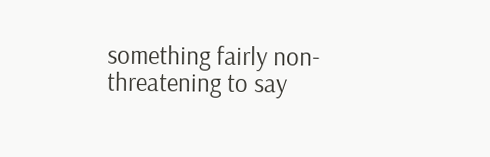something fairly non-threatening to say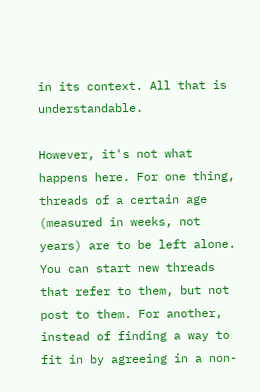in its context. All that is understandable.

However, it's not what happens here. For one thing, threads of a certain age (measured in weeks, not years) are to be left alone. You can start new threads that refer to them, but not post to them. For another, instead of finding a way to fit in by agreeing in a non-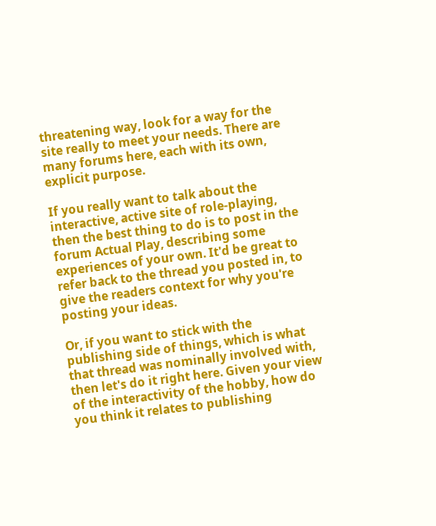threatening way, look for a way for the site really to meet your needs. There are many forums here, each with its own, explicit purpose.

If you really want to talk about the interactive, active site of role-playing, then the best thing to do is to post in the forum Actual Play, describing some experiences of your own. It'd be great to refer back to the thread you posted in, to give the readers context for why you're posting your ideas.

Or, if you want to stick with the publishing side of things, which is what that thread was nominally involved with, then let's do it right here. Given your view of the interactivity of the hobby, how do you think it relates to publishing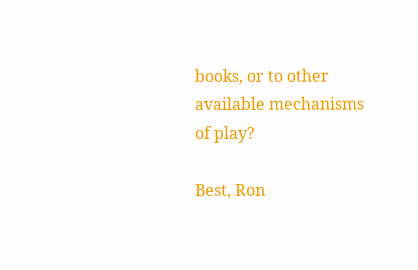books, or to other available mechanisms of play?

Best, Ron